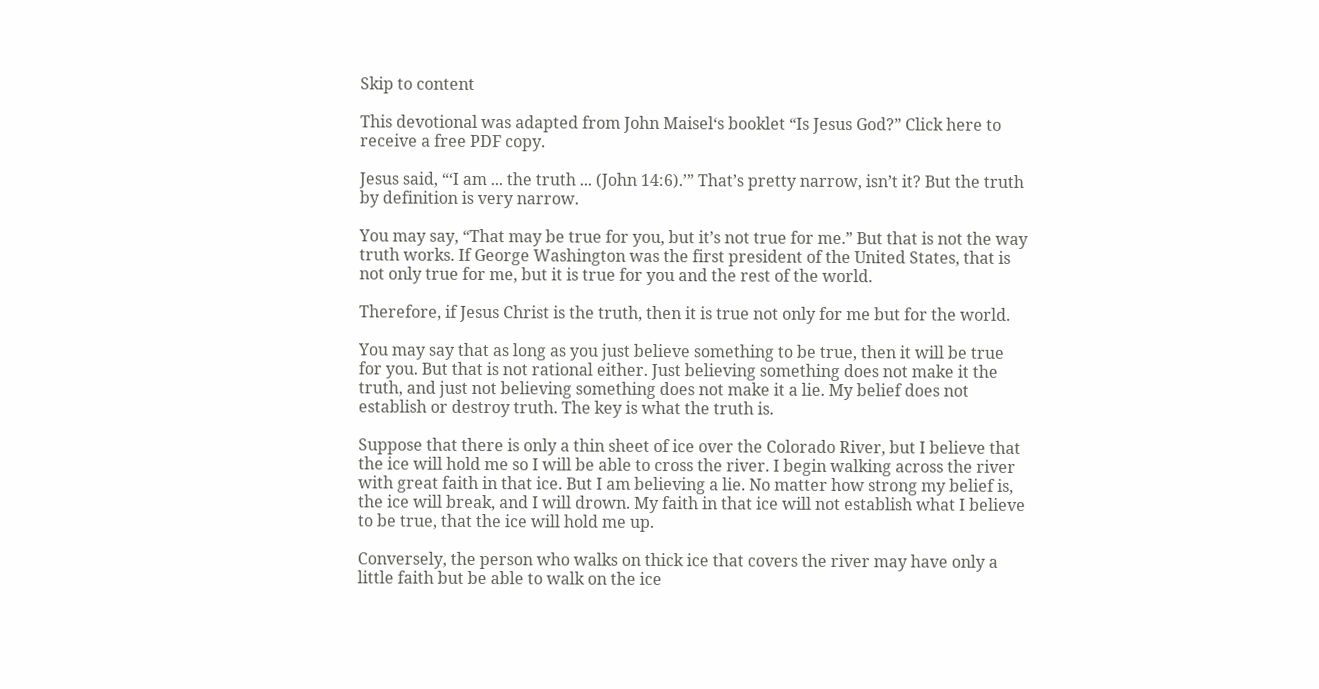Skip to content

This devotional was adapted from John Maisel‘s booklet “Is Jesus God?” Click here to receive a free PDF copy.

Jesus said, “‘I am ... the truth ... (John 14:6).’” That’s pretty narrow, isn’t it? But the truth by definition is very narrow.

You may say, “That may be true for you, but it’s not true for me.” But that is not the way truth works. If George Washington was the first president of the United States, that is not only true for me, but it is true for you and the rest of the world.

Therefore, if Jesus Christ is the truth, then it is true not only for me but for the world.

You may say that as long as you just believe something to be true, then it will be true for you. But that is not rational either. Just believing something does not make it the truth, and just not believing something does not make it a lie. My belief does not establish or destroy truth. The key is what the truth is.

Suppose that there is only a thin sheet of ice over the Colorado River, but I believe that the ice will hold me so I will be able to cross the river. I begin walking across the river with great faith in that ice. But I am believing a lie. No matter how strong my belief is, the ice will break, and I will drown. My faith in that ice will not establish what I believe to be true, that the ice will hold me up.

Conversely, the person who walks on thick ice that covers the river may have only a little faith but be able to walk on the ice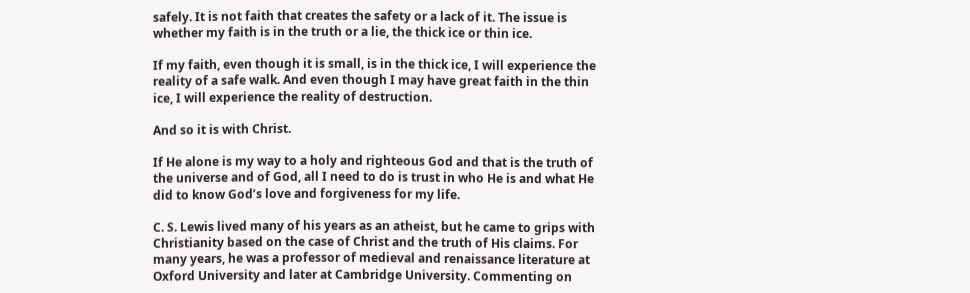safely. It is not faith that creates the safety or a lack of it. The issue is whether my faith is in the truth or a lie, the thick ice or thin ice.

If my faith, even though it is small, is in the thick ice, I will experience the reality of a safe walk. And even though I may have great faith in the thin ice, I will experience the reality of destruction.

And so it is with Christ.

If He alone is my way to a holy and righteous God and that is the truth of the universe and of God, all I need to do is trust in who He is and what He did to know God’s love and forgiveness for my life.

C. S. Lewis lived many of his years as an atheist, but he came to grips with Christianity based on the case of Christ and the truth of His claims. For many years, he was a professor of medieval and renaissance literature at Oxford University and later at Cambridge University. Commenting on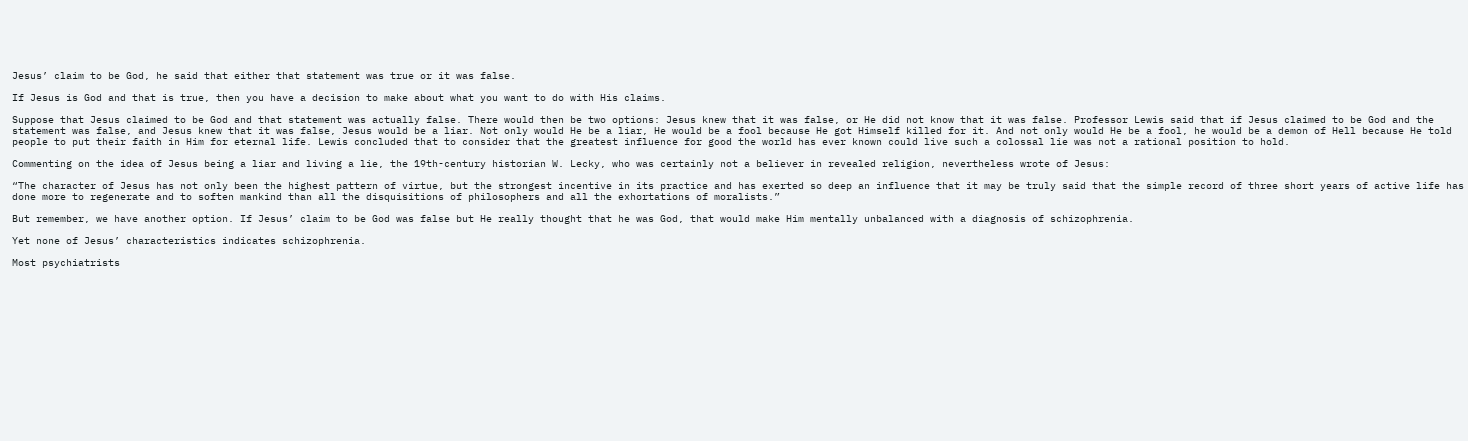Jesus’ claim to be God, he said that either that statement was true or it was false.

If Jesus is God and that is true, then you have a decision to make about what you want to do with His claims.

Suppose that Jesus claimed to be God and that statement was actually false. There would then be two options: Jesus knew that it was false, or He did not know that it was false. Professor Lewis said that if Jesus claimed to be God and the statement was false, and Jesus knew that it was false, Jesus would be a liar. Not only would He be a liar, He would be a fool because He got Himself killed for it. And not only would He be a fool, he would be a demon of Hell because He told people to put their faith in Him for eternal life. Lewis concluded that to consider that the greatest influence for good the world has ever known could live such a colossal lie was not a rational position to hold.

Commenting on the idea of Jesus being a liar and living a lie, the 19th-century historian W. Lecky, who was certainly not a believer in revealed religion, nevertheless wrote of Jesus:

“The character of Jesus has not only been the highest pattern of virtue, but the strongest incentive in its practice and has exerted so deep an influence that it may be truly said that the simple record of three short years of active life has done more to regenerate and to soften mankind than all the disquisitions of philosophers and all the exhortations of moralists.”

But remember, we have another option. If Jesus’ claim to be God was false but He really thought that he was God, that would make Him mentally unbalanced with a diagnosis of schizophrenia.

Yet none of Jesus’ characteristics indicates schizophrenia.

Most psychiatrists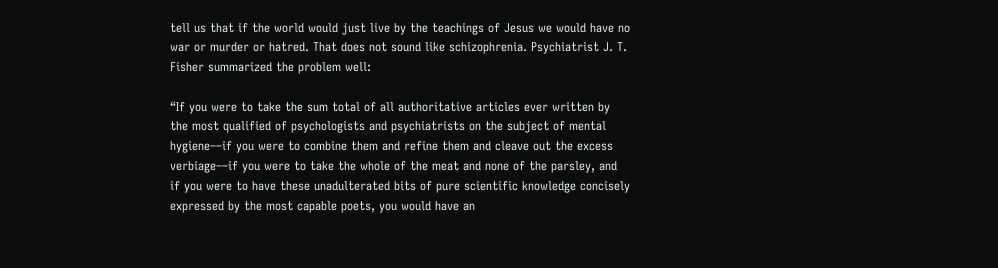tell us that if the world would just live by the teachings of Jesus we would have no war or murder or hatred. That does not sound like schizophrenia. Psychiatrist J. T. Fisher summarized the problem well:

“If you were to take the sum total of all authoritative articles ever written by the most qualified of psychologists and psychiatrists on the subject of mental hygiene––if you were to combine them and refine them and cleave out the excess verbiage––if you were to take the whole of the meat and none of the parsley, and if you were to have these unadulterated bits of pure scientific knowledge concisely expressed by the most capable poets, you would have an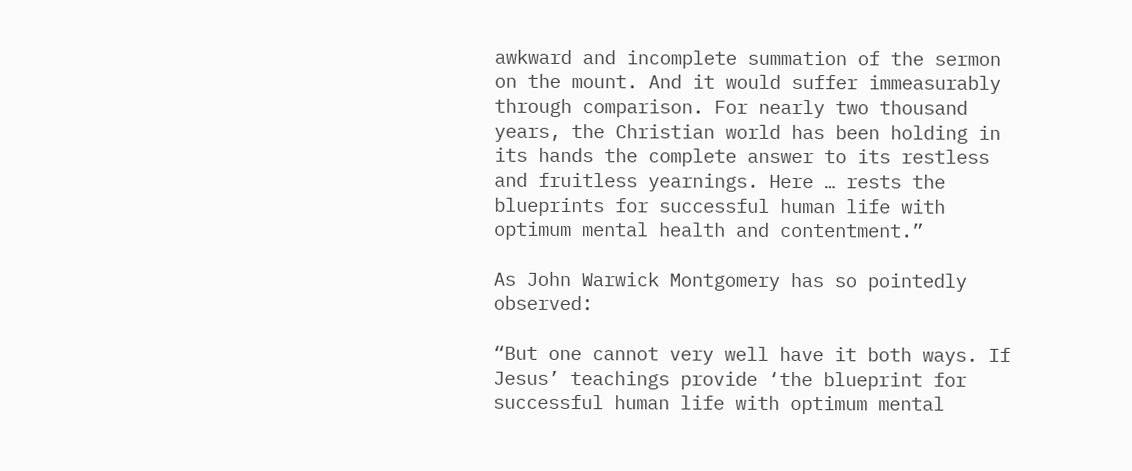awkward and incomplete summation of the sermon on the mount. And it would suffer immeasurably through comparison. For nearly two thousand years, the Christian world has been holding in its hands the complete answer to its restless and fruitless yearnings. Here … rests the blueprints for successful human life with optimum mental health and contentment.”

As John Warwick Montgomery has so pointedly observed:

“But one cannot very well have it both ways. If Jesus’ teachings provide ‘the blueprint for successful human life with optimum mental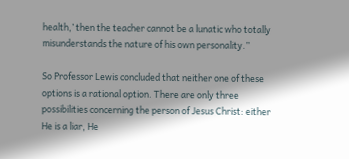health,’ then the teacher cannot be a lunatic who totally misunderstands the nature of his own personality.”

So Professor Lewis concluded that neither one of these options is a rational option. There are only three possibilities concerning the person of Jesus Christ: either He is a liar, He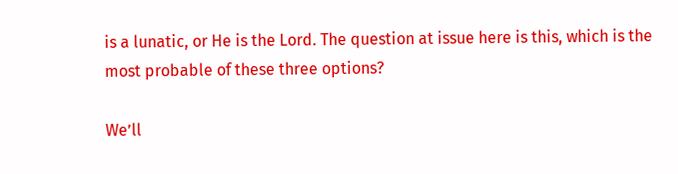is a lunatic, or He is the Lord. The question at issue here is this, which is the most probable of these three options?

We’ll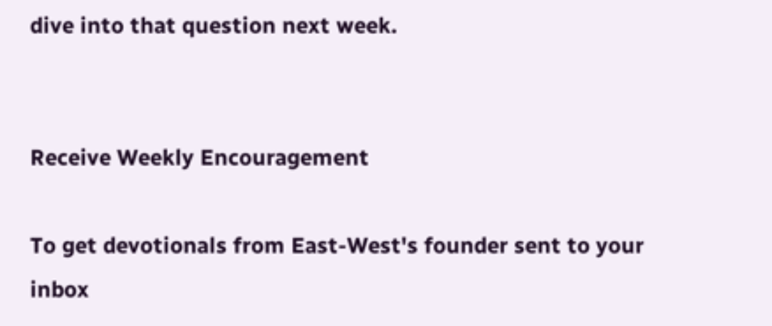dive into that question next week.


Receive Weekly Encouragement

To get devotionals from East-West's founder sent to your inbox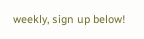weekly, sign up below!